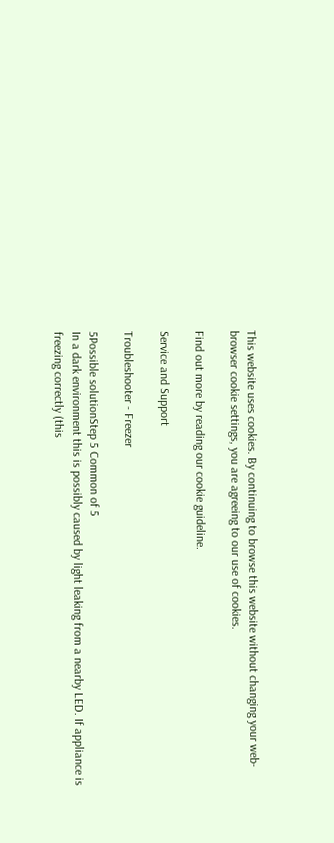This website uses cookies. By continuing to browse this website without changing your web-browser cookie settings, you are agreeing to our use of cookies.

Find out more by reading our cookie guideline.

Service and Support

Troubleshooter - Freezer

5Possible solutionStep 5 Common of 5
In a dark environment this is possibly caused by light leaking from a nearby LED. If appliance is freezing correctly (this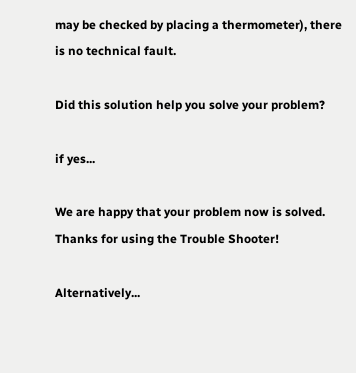may be checked by placing a thermometer), there is no technical fault.

Did this solution help you solve your problem?

if yes...

We are happy that your problem now is solved. Thanks for using the Trouble Shooter!

Alternatively...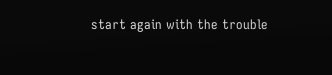start again with the trouble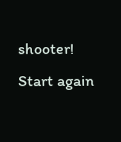shooter!
Start again